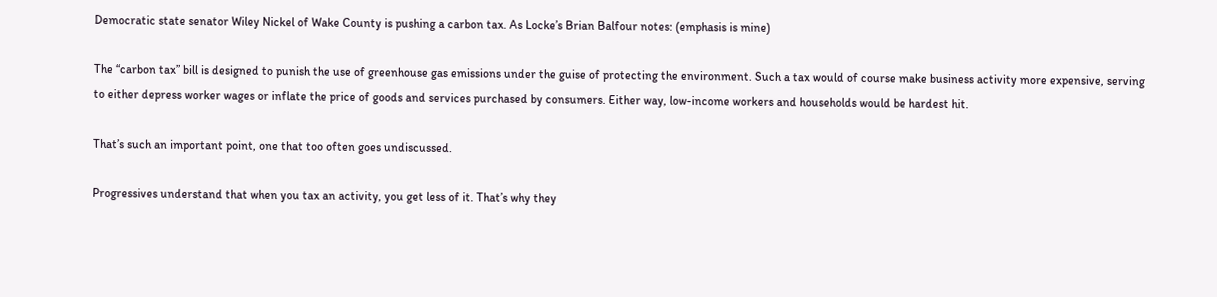Democratic state senator Wiley Nickel of Wake County is pushing a carbon tax. As Locke’s Brian Balfour notes: (emphasis is mine)

The “carbon tax” bill is designed to punish the use of greenhouse gas emissions under the guise of protecting the environment. Such a tax would of course make business activity more expensive, serving to either depress worker wages or inflate the price of goods and services purchased by consumers. Either way, low-income workers and households would be hardest hit.

That’s such an important point, one that too often goes undiscussed.

Progressives understand that when you tax an activity, you get less of it. That’s why they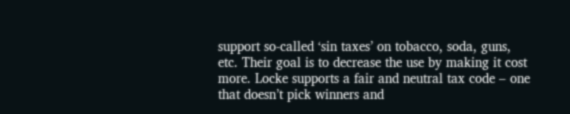support so-called ‘sin taxes’ on tobacco, soda, guns, etc. Their goal is to decrease the use by making it cost more. Locke supports a fair and neutral tax code – one that doesn’t pick winners and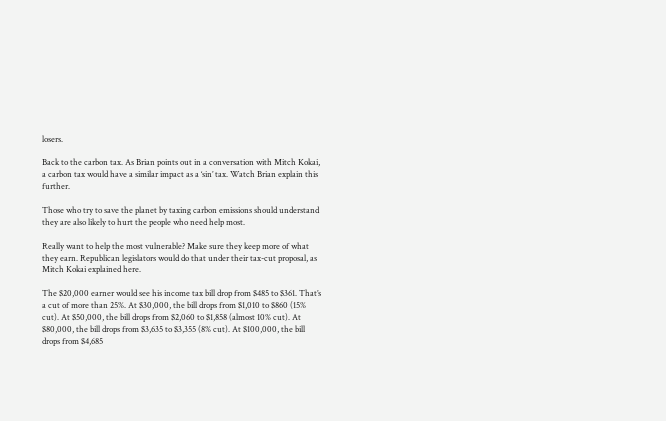losers.

Back to the carbon tax. As Brian points out in a conversation with Mitch Kokai, a carbon tax would have a similar impact as a ‘sin’ tax. Watch Brian explain this further.

Those who try to save the planet by taxing carbon emissions should understand they are also likely to hurt the people who need help most.

Really want to help the most vulnerable? Make sure they keep more of what they earn. Republican legislators would do that under their tax-cut proposal, as Mitch Kokai explained here.

The $20,000 earner would see his income tax bill drop from $485 to $361. That’s a cut of more than 25%. At $30,000, the bill drops from $1,010 to $860 (15% cut). At $50,000, the bill drops from $2,060 to $1,858 (almost 10% cut). At $80,000, the bill drops from $3,635 to $3,355 (8% cut). At $100,000, the bill drops from $4,685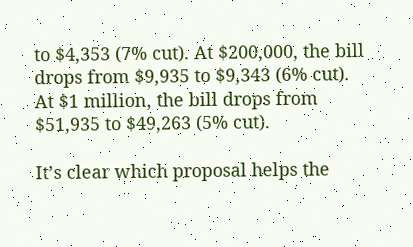to $4,353 (7% cut). At $200,000, the bill drops from $9,935 to $9,343 (6% cut). At $1 million, the bill drops from $51,935 to $49,263 (5% cut).

It’s clear which proposal helps the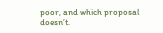poor, and which proposal doesn’t.